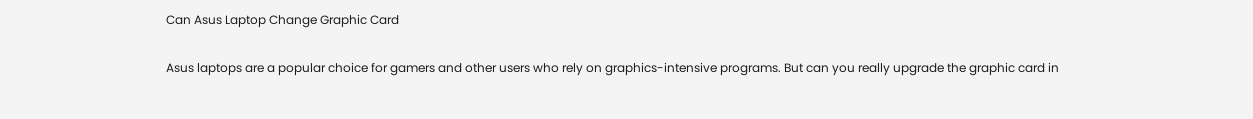Can Asus Laptop Change Graphic Card

Asus laptops are a popular choice for gamers and other users who rely on graphics-intensive programs. But can you really upgrade the graphic card in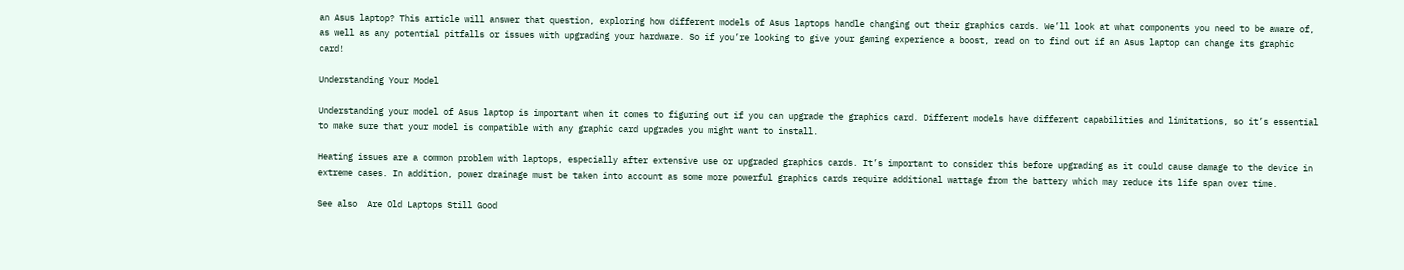an Asus laptop? This article will answer that question, exploring how different models of Asus laptops handle changing out their graphics cards. We’ll look at what components you need to be aware of, as well as any potential pitfalls or issues with upgrading your hardware. So if you’re looking to give your gaming experience a boost, read on to find out if an Asus laptop can change its graphic card!

Understanding Your Model

Understanding your model of Asus laptop is important when it comes to figuring out if you can upgrade the graphics card. Different models have different capabilities and limitations, so it’s essential to make sure that your model is compatible with any graphic card upgrades you might want to install.

Heating issues are a common problem with laptops, especially after extensive use or upgraded graphics cards. It’s important to consider this before upgrading as it could cause damage to the device in extreme cases. In addition, power drainage must be taken into account as some more powerful graphics cards require additional wattage from the battery which may reduce its life span over time.

See also  Are Old Laptops Still Good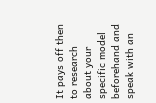It pays off then to research about your specific model beforehand and speak with an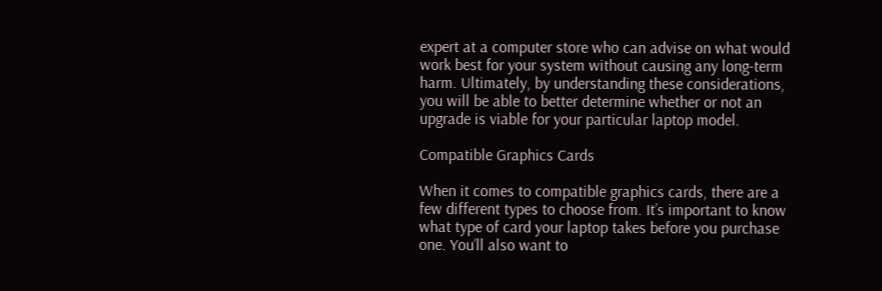expert at a computer store who can advise on what would work best for your system without causing any long-term harm. Ultimately, by understanding these considerations, you will be able to better determine whether or not an upgrade is viable for your particular laptop model.

Compatible Graphics Cards

When it comes to compatible graphics cards, there are a few different types to choose from. It’s important to know what type of card your laptop takes before you purchase one. You’ll also want to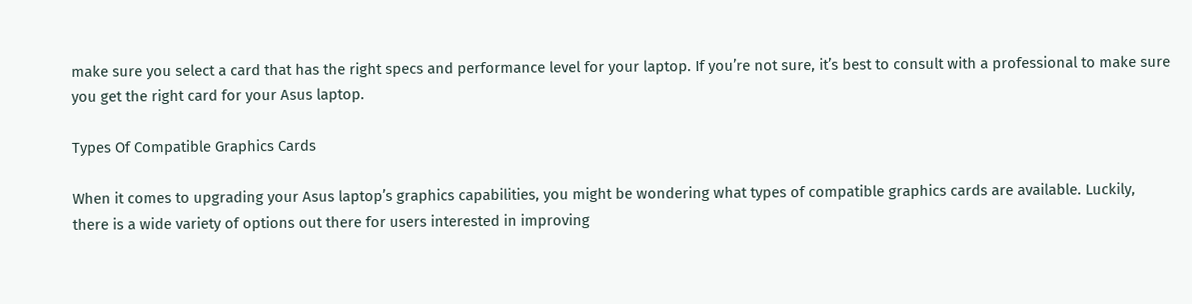make sure you select a card that has the right specs and performance level for your laptop. If you’re not sure, it’s best to consult with a professional to make sure you get the right card for your Asus laptop.

Types Of Compatible Graphics Cards

When it comes to upgrading your Asus laptop’s graphics capabilities, you might be wondering what types of compatible graphics cards are available. Luckily, there is a wide variety of options out there for users interested in improving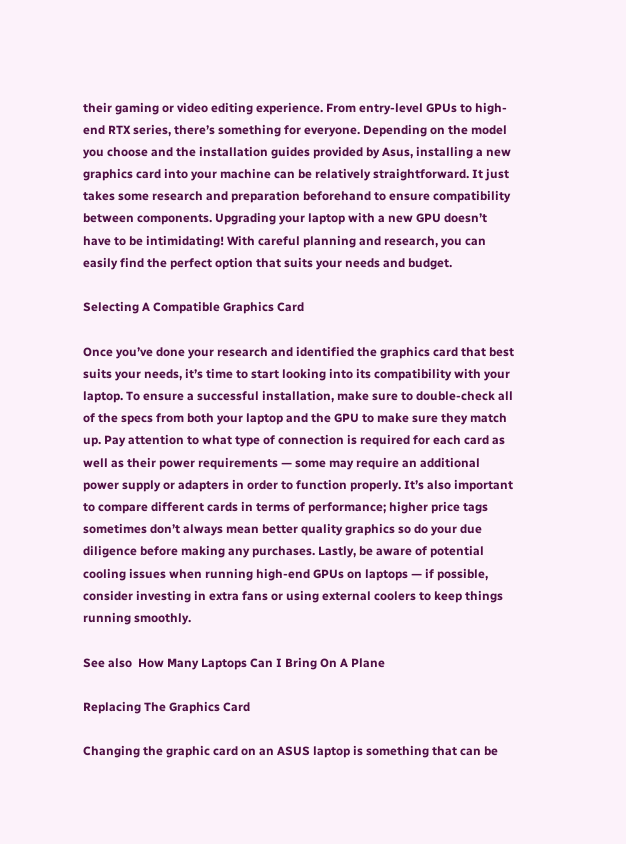their gaming or video editing experience. From entry-level GPUs to high-end RTX series, there’s something for everyone. Depending on the model you choose and the installation guides provided by Asus, installing a new graphics card into your machine can be relatively straightforward. It just takes some research and preparation beforehand to ensure compatibility between components. Upgrading your laptop with a new GPU doesn’t have to be intimidating! With careful planning and research, you can easily find the perfect option that suits your needs and budget.

Selecting A Compatible Graphics Card

Once you’ve done your research and identified the graphics card that best suits your needs, it’s time to start looking into its compatibility with your laptop. To ensure a successful installation, make sure to double-check all of the specs from both your laptop and the GPU to make sure they match up. Pay attention to what type of connection is required for each card as well as their power requirements — some may require an additional power supply or adapters in order to function properly. It’s also important to compare different cards in terms of performance; higher price tags sometimes don’t always mean better quality graphics so do your due diligence before making any purchases. Lastly, be aware of potential cooling issues when running high-end GPUs on laptops — if possible, consider investing in extra fans or using external coolers to keep things running smoothly.

See also  How Many Laptops Can I Bring On A Plane

Replacing The Graphics Card

Changing the graphic card on an ASUS laptop is something that can be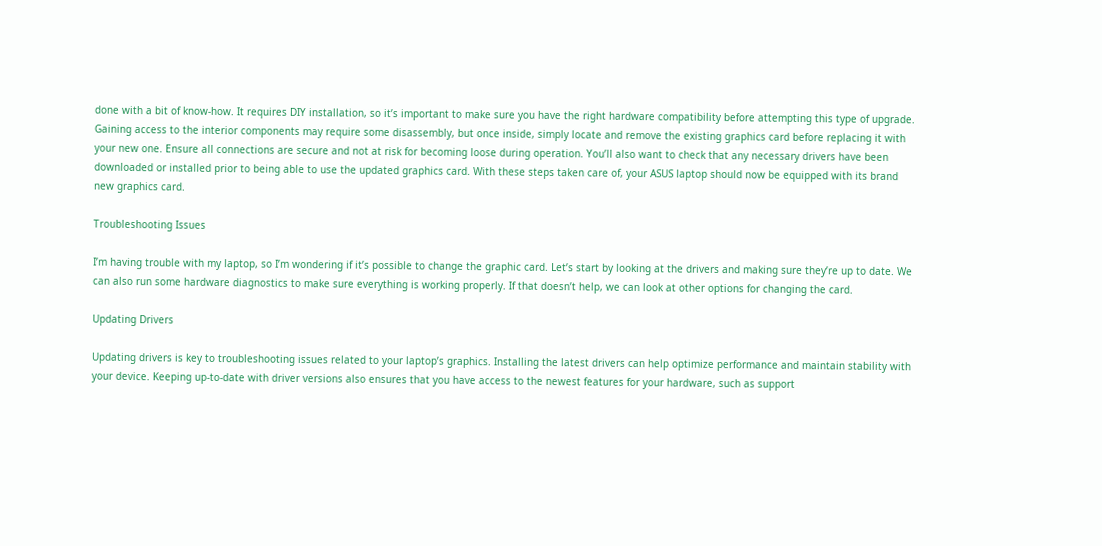done with a bit of know-how. It requires DIY installation, so it’s important to make sure you have the right hardware compatibility before attempting this type of upgrade. Gaining access to the interior components may require some disassembly, but once inside, simply locate and remove the existing graphics card before replacing it with your new one. Ensure all connections are secure and not at risk for becoming loose during operation. You’ll also want to check that any necessary drivers have been downloaded or installed prior to being able to use the updated graphics card. With these steps taken care of, your ASUS laptop should now be equipped with its brand new graphics card.

Troubleshooting Issues

I’m having trouble with my laptop, so I’m wondering if it’s possible to change the graphic card. Let’s start by looking at the drivers and making sure they’re up to date. We can also run some hardware diagnostics to make sure everything is working properly. If that doesn’t help, we can look at other options for changing the card.

Updating Drivers

Updating drivers is key to troubleshooting issues related to your laptop’s graphics. Installing the latest drivers can help optimize performance and maintain stability with your device. Keeping up-to-date with driver versions also ensures that you have access to the newest features for your hardware, such as support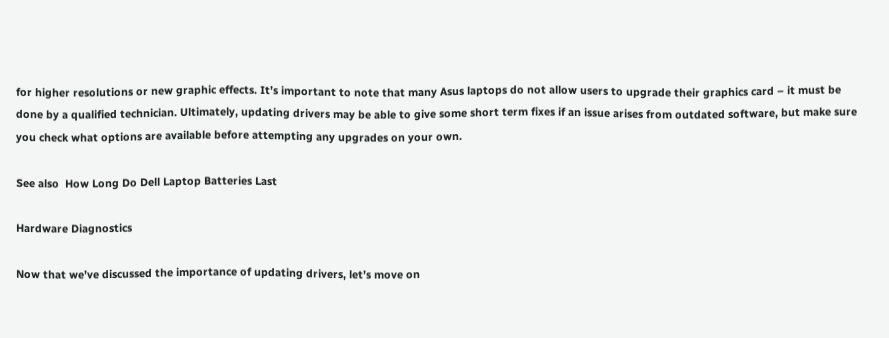for higher resolutions or new graphic effects. It’s important to note that many Asus laptops do not allow users to upgrade their graphics card – it must be done by a qualified technician. Ultimately, updating drivers may be able to give some short term fixes if an issue arises from outdated software, but make sure you check what options are available before attempting any upgrades on your own.

See also  How Long Do Dell Laptop Batteries Last

Hardware Diagnostics

Now that we’ve discussed the importance of updating drivers, let’s move on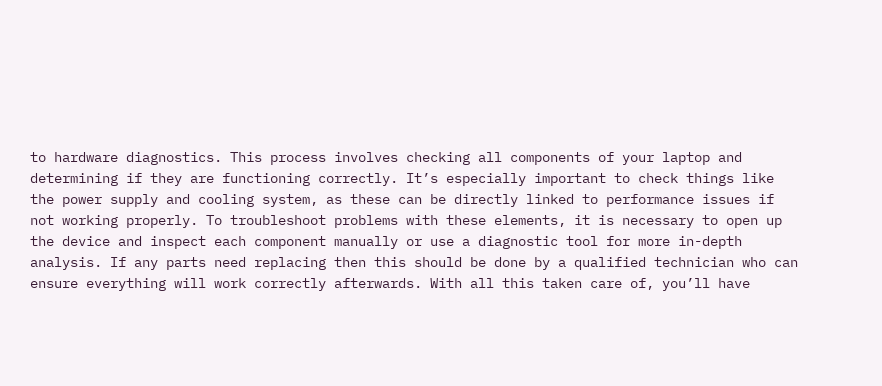to hardware diagnostics. This process involves checking all components of your laptop and determining if they are functioning correctly. It’s especially important to check things like the power supply and cooling system, as these can be directly linked to performance issues if not working properly. To troubleshoot problems with these elements, it is necessary to open up the device and inspect each component manually or use a diagnostic tool for more in-depth analysis. If any parts need replacing then this should be done by a qualified technician who can ensure everything will work correctly afterwards. With all this taken care of, you’ll have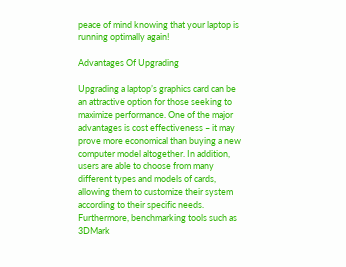peace of mind knowing that your laptop is running optimally again!

Advantages Of Upgrading

Upgrading a laptop’s graphics card can be an attractive option for those seeking to maximize performance. One of the major advantages is cost effectiveness – it may prove more economical than buying a new computer model altogether. In addition, users are able to choose from many different types and models of cards, allowing them to customize their system according to their specific needs. Furthermore, benchmarking tools such as 3DMark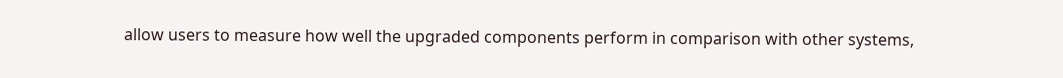allow users to measure how well the upgraded components perform in comparison with other systems,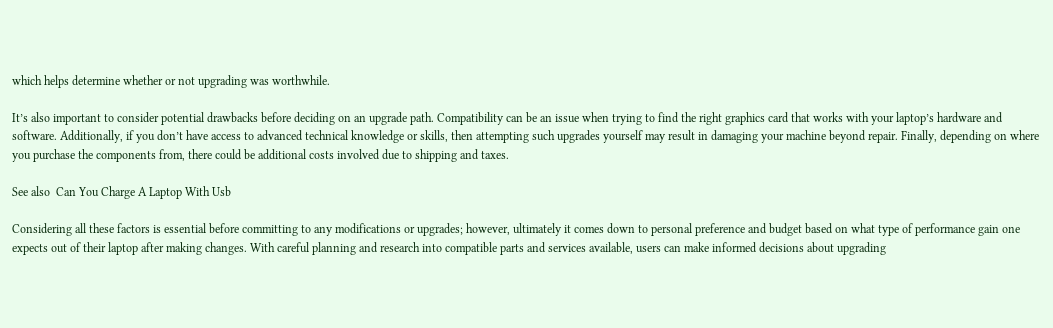which helps determine whether or not upgrading was worthwhile.

It’s also important to consider potential drawbacks before deciding on an upgrade path. Compatibility can be an issue when trying to find the right graphics card that works with your laptop’s hardware and software. Additionally, if you don’t have access to advanced technical knowledge or skills, then attempting such upgrades yourself may result in damaging your machine beyond repair. Finally, depending on where you purchase the components from, there could be additional costs involved due to shipping and taxes.

See also  Can You Charge A Laptop With Usb

Considering all these factors is essential before committing to any modifications or upgrades; however, ultimately it comes down to personal preference and budget based on what type of performance gain one expects out of their laptop after making changes. With careful planning and research into compatible parts and services available, users can make informed decisions about upgrading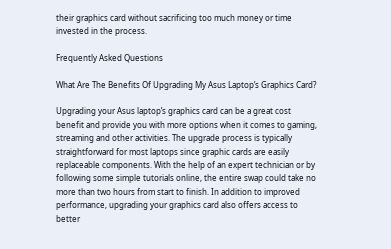their graphics card without sacrificing too much money or time invested in the process.

Frequently Asked Questions

What Are The Benefits Of Upgrading My Asus Laptop’s Graphics Card?

Upgrading your Asus laptop’s graphics card can be a great cost benefit and provide you with more options when it comes to gaming, streaming and other activities. The upgrade process is typically straightforward for most laptops since graphic cards are easily replaceable components. With the help of an expert technician or by following some simple tutorials online, the entire swap could take no more than two hours from start to finish. In addition to improved performance, upgrading your graphics card also offers access to better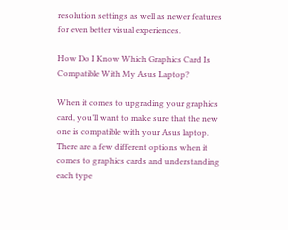resolution settings as well as newer features for even better visual experiences.

How Do I Know Which Graphics Card Is Compatible With My Asus Laptop?

When it comes to upgrading your graphics card, you’ll want to make sure that the new one is compatible with your Asus laptop. There are a few different options when it comes to graphics cards and understanding each type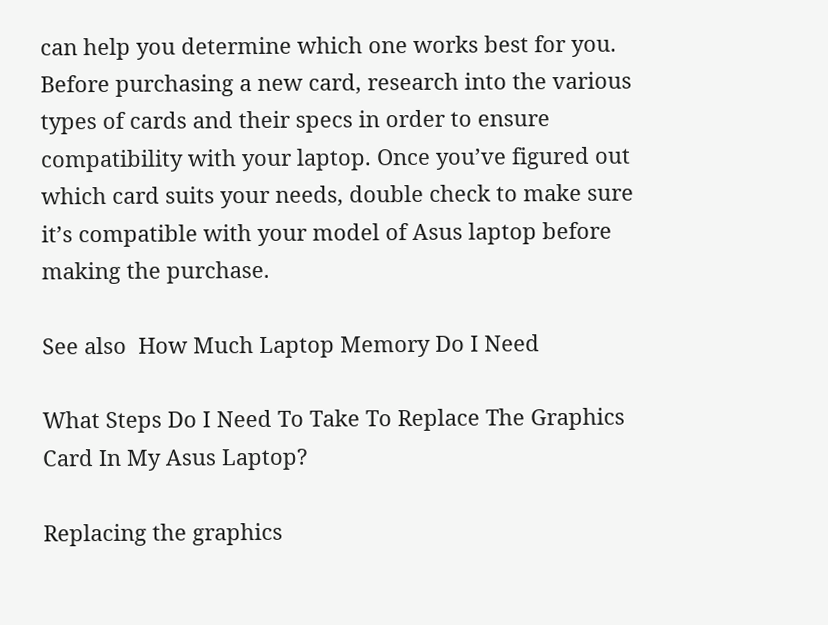can help you determine which one works best for you. Before purchasing a new card, research into the various types of cards and their specs in order to ensure compatibility with your laptop. Once you’ve figured out which card suits your needs, double check to make sure it’s compatible with your model of Asus laptop before making the purchase.

See also  How Much Laptop Memory Do I Need

What Steps Do I Need To Take To Replace The Graphics Card In My Asus Laptop?

Replacing the graphics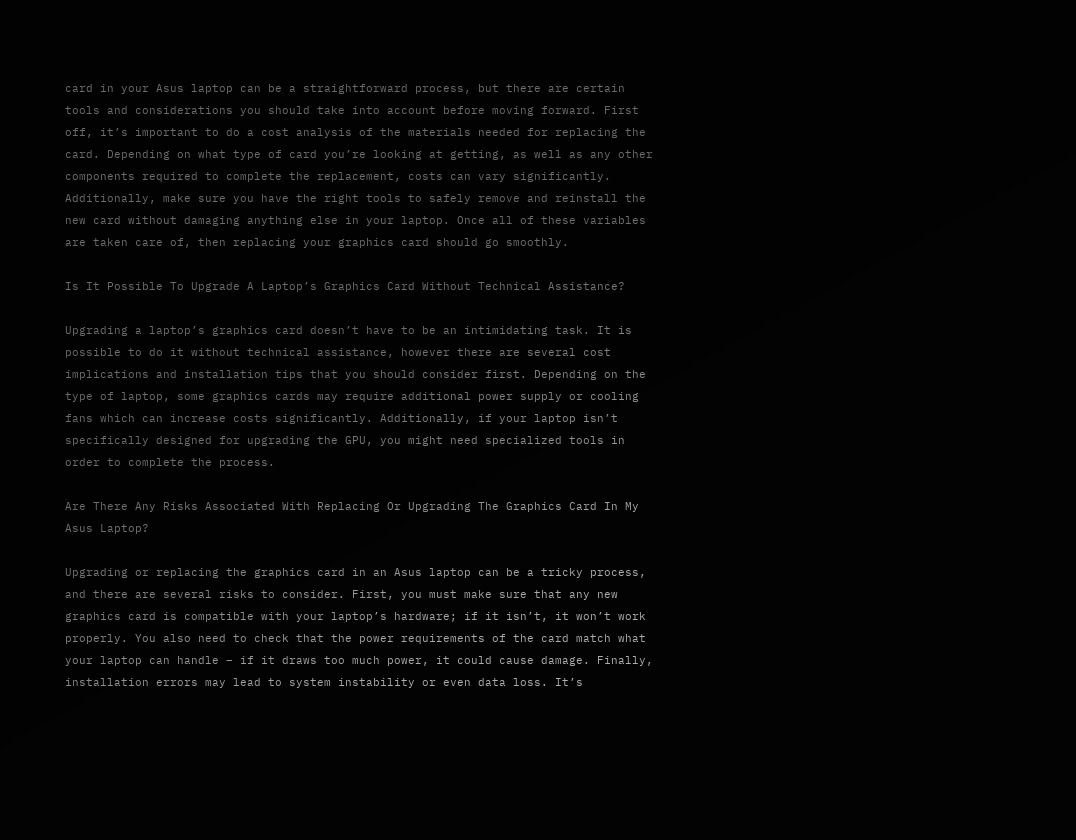card in your Asus laptop can be a straightforward process, but there are certain tools and considerations you should take into account before moving forward. First off, it’s important to do a cost analysis of the materials needed for replacing the card. Depending on what type of card you’re looking at getting, as well as any other components required to complete the replacement, costs can vary significantly. Additionally, make sure you have the right tools to safely remove and reinstall the new card without damaging anything else in your laptop. Once all of these variables are taken care of, then replacing your graphics card should go smoothly.

Is It Possible To Upgrade A Laptop’s Graphics Card Without Technical Assistance?

Upgrading a laptop’s graphics card doesn’t have to be an intimidating task. It is possible to do it without technical assistance, however there are several cost implications and installation tips that you should consider first. Depending on the type of laptop, some graphics cards may require additional power supply or cooling fans which can increase costs significantly. Additionally, if your laptop isn’t specifically designed for upgrading the GPU, you might need specialized tools in order to complete the process.

Are There Any Risks Associated With Replacing Or Upgrading The Graphics Card In My Asus Laptop?

Upgrading or replacing the graphics card in an Asus laptop can be a tricky process, and there are several risks to consider. First, you must make sure that any new graphics card is compatible with your laptop’s hardware; if it isn’t, it won’t work properly. You also need to check that the power requirements of the card match what your laptop can handle – if it draws too much power, it could cause damage. Finally, installation errors may lead to system instability or even data loss. It’s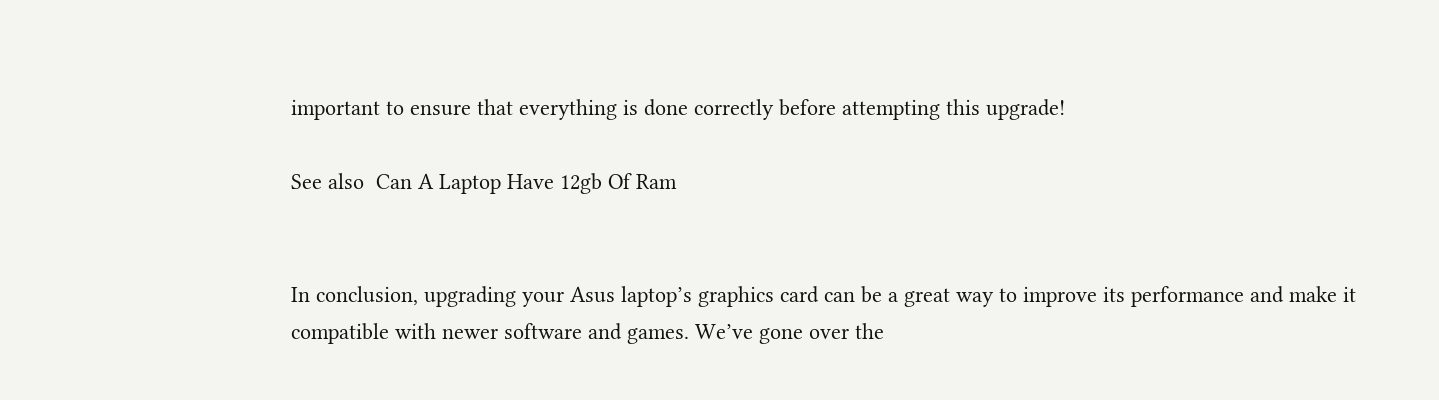important to ensure that everything is done correctly before attempting this upgrade!

See also  Can A Laptop Have 12gb Of Ram


In conclusion, upgrading your Asus laptop’s graphics card can be a great way to improve its performance and make it compatible with newer software and games. We’ve gone over the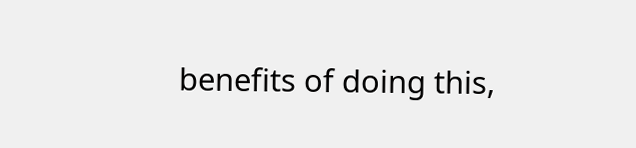benefits of doing this,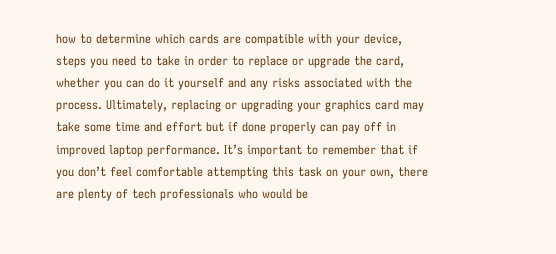how to determine which cards are compatible with your device, steps you need to take in order to replace or upgrade the card, whether you can do it yourself and any risks associated with the process. Ultimately, replacing or upgrading your graphics card may take some time and effort but if done properly can pay off in improved laptop performance. It’s important to remember that if you don’t feel comfortable attempting this task on your own, there are plenty of tech professionals who would be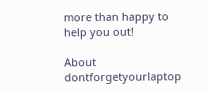more than happy to help you out!

About dontforgetyourlaptop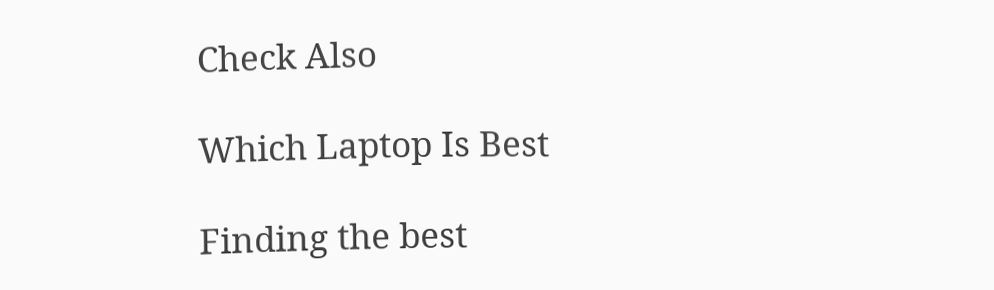Check Also

Which Laptop Is Best

Finding the best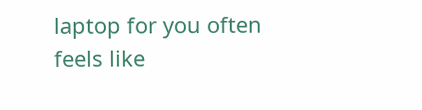laptop for you often feels like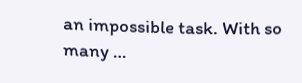an impossible task. With so many …